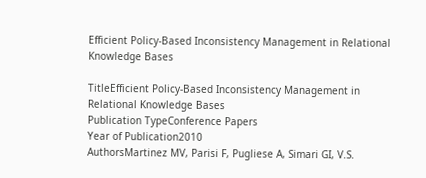Efficient Policy-Based Inconsistency Management in Relational Knowledge Bases

TitleEfficient Policy-Based Inconsistency Management in Relational Knowledge Bases
Publication TypeConference Papers
Year of Publication2010
AuthorsMartinez MV, Parisi F, Pugliese A, Simari GI, V.S.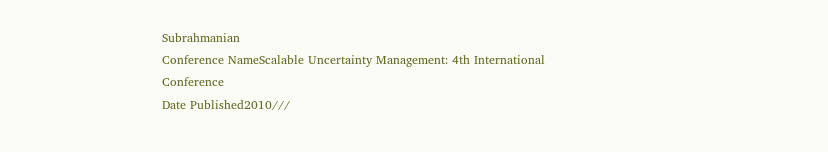Subrahmanian
Conference NameScalable Uncertainty Management: 4th International Conference
Date Published2010///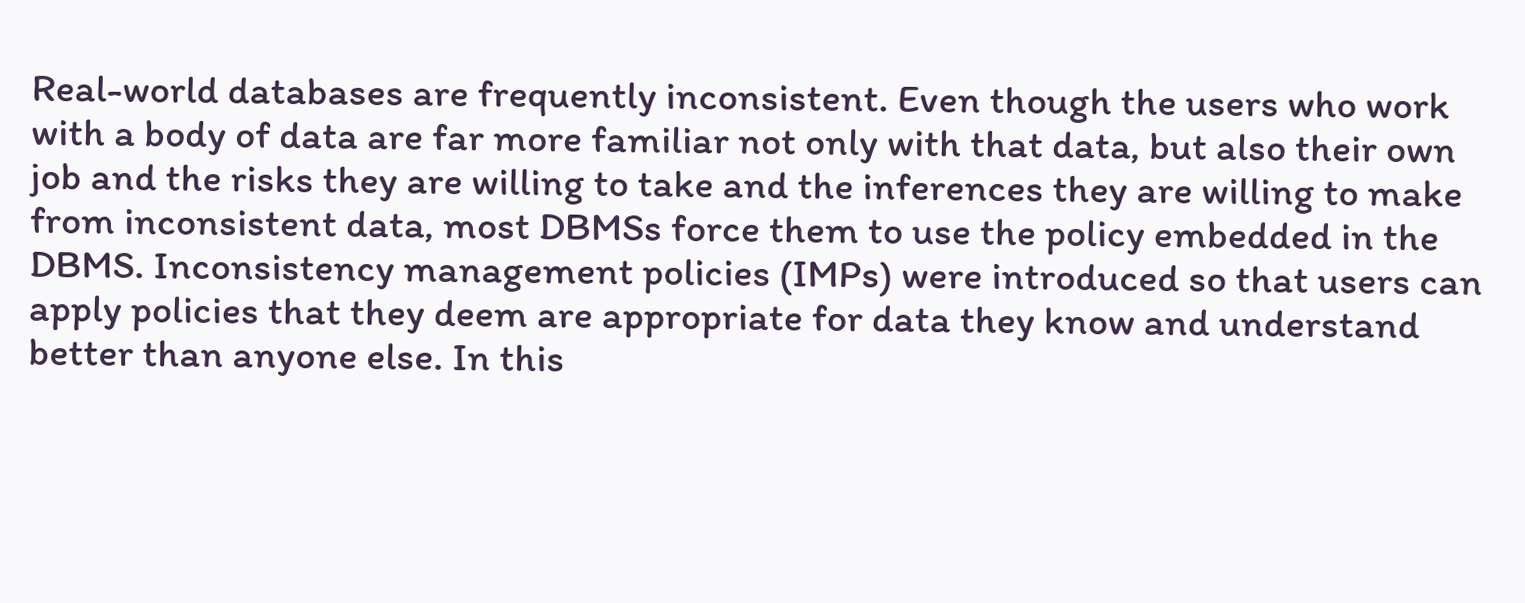Real-world databases are frequently inconsistent. Even though the users who work with a body of data are far more familiar not only with that data, but also their own job and the risks they are willing to take and the inferences they are willing to make from inconsistent data, most DBMSs force them to use the policy embedded in the DBMS. Inconsistency management policies (IMPs) were introduced so that users can apply policies that they deem are appropriate for data they know and understand better than anyone else. In this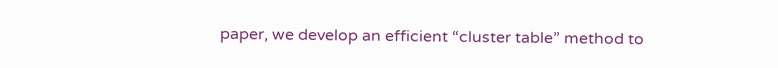paper, we develop an efficient “cluster table” method to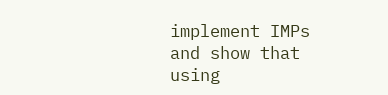implement IMPs and show that using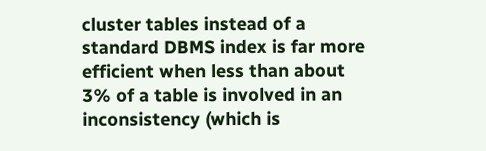cluster tables instead of a standard DBMS index is far more efficient when less than about 3% of a table is involved in an inconsistency (which is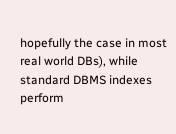hopefully the case in most real world DBs), while standard DBMS indexes perform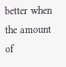better when the amount of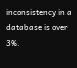inconsistency in a database is over 3%.